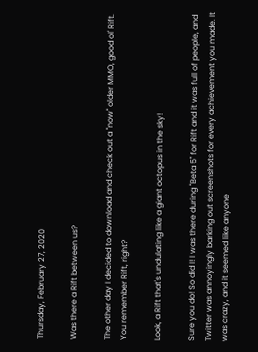Thursday, February 27, 2020

Was there a Rift between us?

The other day I decided to download and check out a "now" older MMO, good ol' Rift.  You remember Rift, right?

Look, a Rift that's undulating like a giant octopus in the sky!

Sure you do! So did I! I was there during "Beta 5" for Rift and it was full of people, and Twitter was annoyingly barking out screenshots for every achievement you made. It was crazy, and it seemed like anyone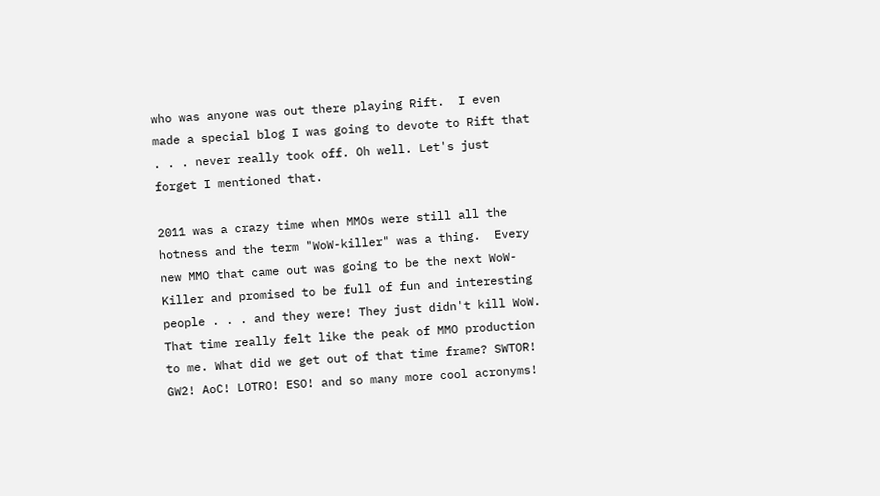who was anyone was out there playing Rift.  I even made a special blog I was going to devote to Rift that . . . never really took off. Oh well. Let's just forget I mentioned that.

2011 was a crazy time when MMOs were still all the hotness and the term "WoW-killer" was a thing.  Every new MMO that came out was going to be the next WoW-Killer and promised to be full of fun and interesting people . . . and they were! They just didn't kill WoW. That time really felt like the peak of MMO production to me. What did we get out of that time frame? SWTOR! GW2! AoC! LOTRO! ESO! and so many more cool acronyms!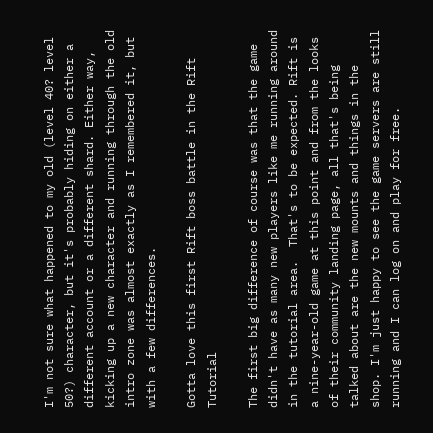I'm not sure what happened to my old (level 40? level 50?) character, but it's probably hiding on either a different account or a different shard. Either way, kicking up a new character and running through the old intro zone was almost exactly as I remembered it, but with a few differences.

Gotta love this first Rift boss battle in the Rift Tutorial

The first big difference of course was that the game didn't have as many new players like me running around in the tutorial area.  That's to be expected. Rift is a nine-year-old game at this point and from the looks of their community landing page, all that's being talked about are the new mounts and things in the shop. I'm just happy to see the game servers are still running and I can log on and play for free.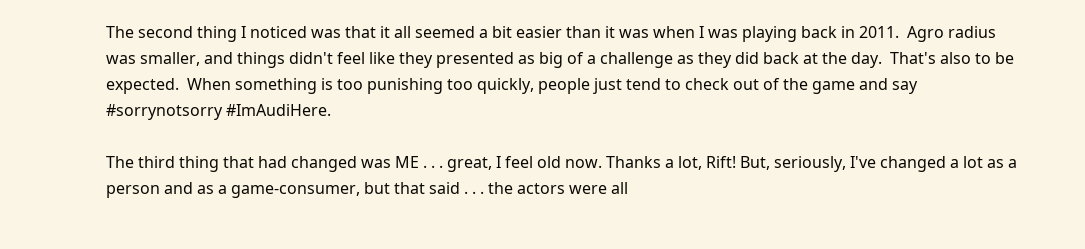The second thing I noticed was that it all seemed a bit easier than it was when I was playing back in 2011.  Agro radius was smaller, and things didn't feel like they presented as big of a challenge as they did back at the day.  That's also to be expected.  When something is too punishing too quickly, people just tend to check out of the game and say #sorrynotsorry #ImAudiHere.

The third thing that had changed was ME . . . great, I feel old now. Thanks a lot, Rift! But, seriously, I've changed a lot as a person and as a game-consumer, but that said . . . the actors were all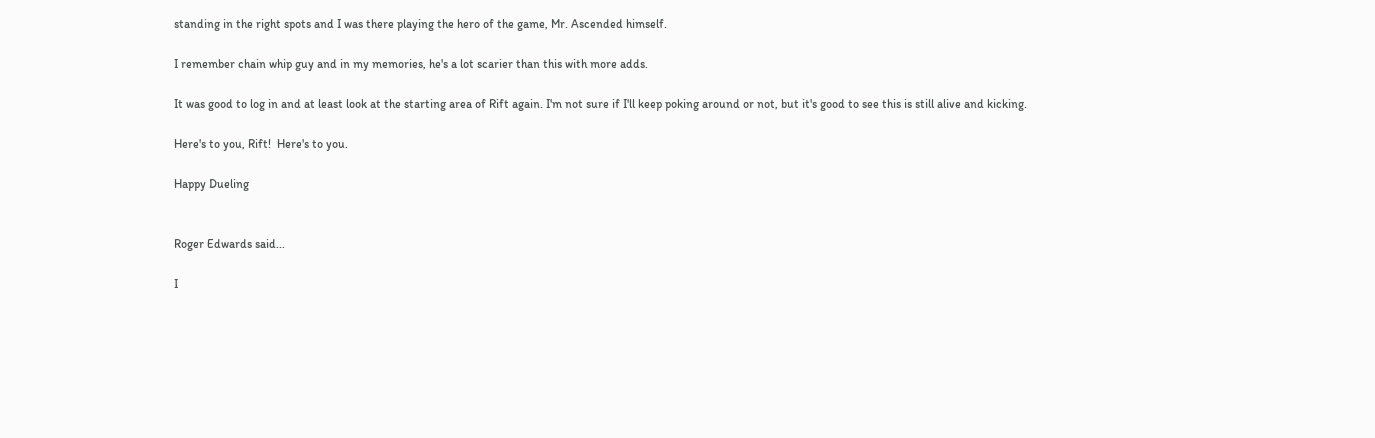standing in the right spots and I was there playing the hero of the game, Mr. Ascended himself.

I remember chain whip guy and in my memories, he's a lot scarier than this with more adds.

It was good to log in and at least look at the starting area of Rift again. I'm not sure if I'll keep poking around or not, but it's good to see this is still alive and kicking.

Here's to you, Rift!  Here's to you.

Happy Dueling


Roger Edwards said...

I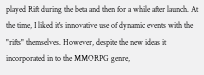played Rift during the beta and then for a while after launch. At the time, I liked it's innovative use of dynamic events with the "rifts" themselves. However, despite the new ideas it incorporated in to the MMORPG genre,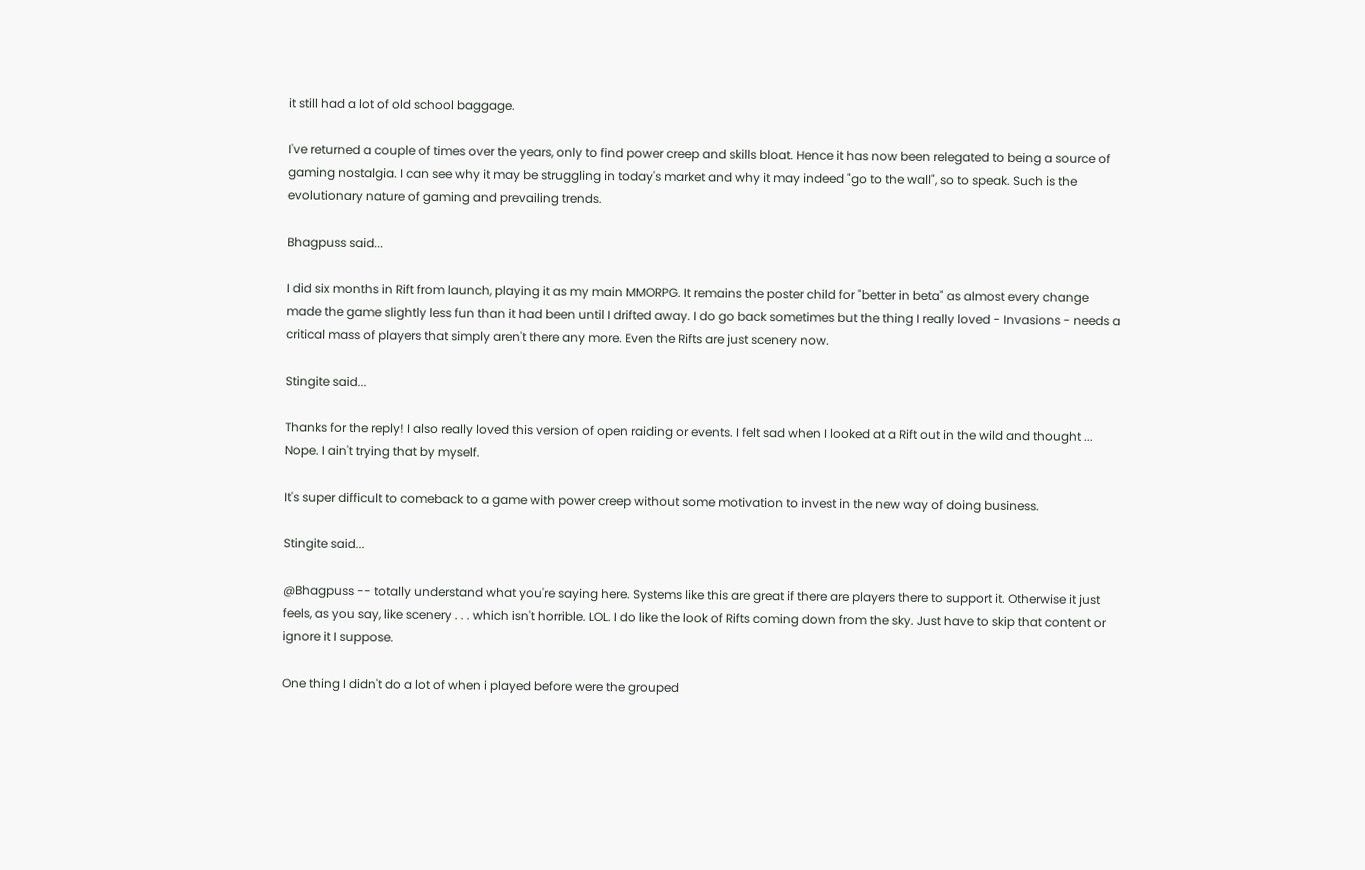it still had a lot of old school baggage.

I've returned a couple of times over the years, only to find power creep and skills bloat. Hence it has now been relegated to being a source of gaming nostalgia. I can see why it may be struggling in today's market and why it may indeed "go to the wall", so to speak. Such is the evolutionary nature of gaming and prevailing trends.

Bhagpuss said...

I did six months in Rift from launch, playing it as my main MMORPG. It remains the poster child for "better in beta" as almost every change made the game slightly less fun than it had been until I drifted away. I do go back sometimes but the thing I really loved - Invasions - needs a critical mass of players that simply aren't there any more. Even the Rifts are just scenery now.

Stingite said...

Thanks for the reply! I also really loved this version of open raiding or events. I felt sad when I looked at a Rift out in the wild and thought ... Nope. I ain't trying that by myself.

It's super difficult to comeback to a game with power creep without some motivation to invest in the new way of doing business.

Stingite said...

@Bhagpuss -- totally understand what you're saying here. Systems like this are great if there are players there to support it. Otherwise it just feels, as you say, like scenery . . . which isn't horrible. LOL. I do like the look of Rifts coming down from the sky. Just have to skip that content or ignore it I suppose.

One thing I didn't do a lot of when i played before were the grouped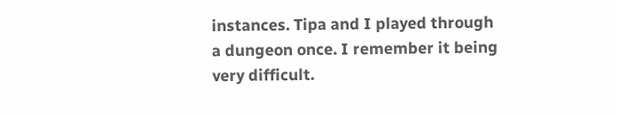instances. Tipa and I played through a dungeon once. I remember it being very difficult.